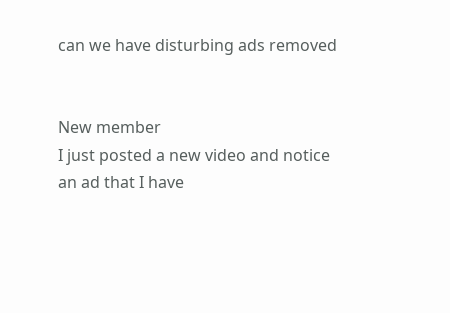can we have disturbing ads removed


New member
I just posted a new video and notice an ad that I have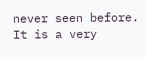never seen before. It is a very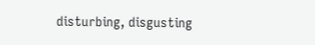disturbing, disgusting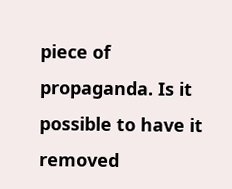piece of propaganda. Is it possible to have it removed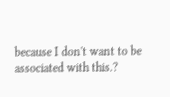because I don't want to be associated with this.?